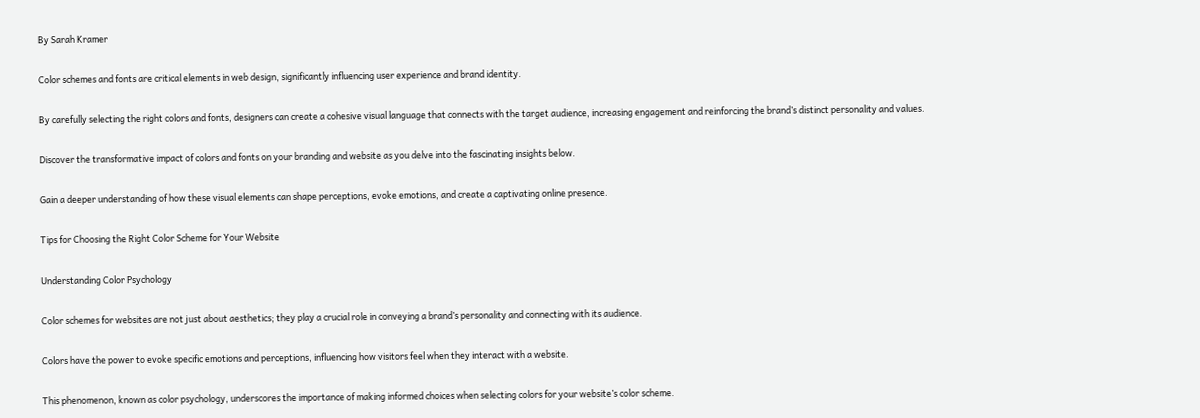By Sarah Kramer

Color schemes and fonts are critical elements in web design, significantly influencing user experience and brand identity.

By carefully selecting the right colors and fonts, designers can create a cohesive visual language that connects with the target audience, increasing engagement and reinforcing the brand’s distinct personality and values.

Discover the transformative impact of colors and fonts on your branding and website as you delve into the fascinating insights below.

Gain a deeper understanding of how these visual elements can shape perceptions, evoke emotions, and create a captivating online presence.

Tips for Choosing the Right Color Scheme for Your Website

Understanding Color Psychology

Color schemes for websites are not just about aesthetics; they play a crucial role in conveying a brand’s personality and connecting with its audience.

Colors have the power to evoke specific emotions and perceptions, influencing how visitors feel when they interact with a website.

This phenomenon, known as color psychology, underscores the importance of making informed choices when selecting colors for your website’s color scheme.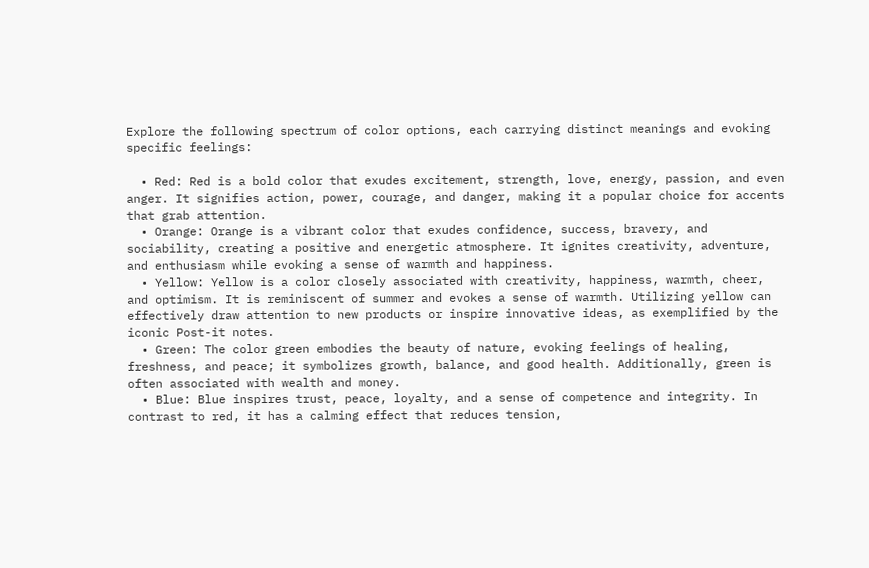Explore the following spectrum of color options, each carrying distinct meanings and evoking specific feelings:

  • Red: Red is a bold color that exudes excitement, strength, love, energy, passion, and even anger. It signifies action, power, courage, and danger, making it a popular choice for accents that grab attention.
  • Orange: Orange is a vibrant color that exudes confidence, success, bravery, and sociability, creating a positive and energetic atmosphere. It ignites creativity, adventure, and enthusiasm while evoking a sense of warmth and happiness.
  • Yellow: Yellow is a color closely associated with creativity, happiness, warmth, cheer, and optimism. It is reminiscent of summer and evokes a sense of warmth. Utilizing yellow can effectively draw attention to new products or inspire innovative ideas, as exemplified by the iconic Post-it notes.
  • Green: The color green embodies the beauty of nature, evoking feelings of healing, freshness, and peace; it symbolizes growth, balance, and good health. Additionally, green is often associated with wealth and money.
  • Blue: Blue inspires trust, peace, loyalty, and a sense of competence and integrity. In contrast to red, it has a calming effect that reduces tension,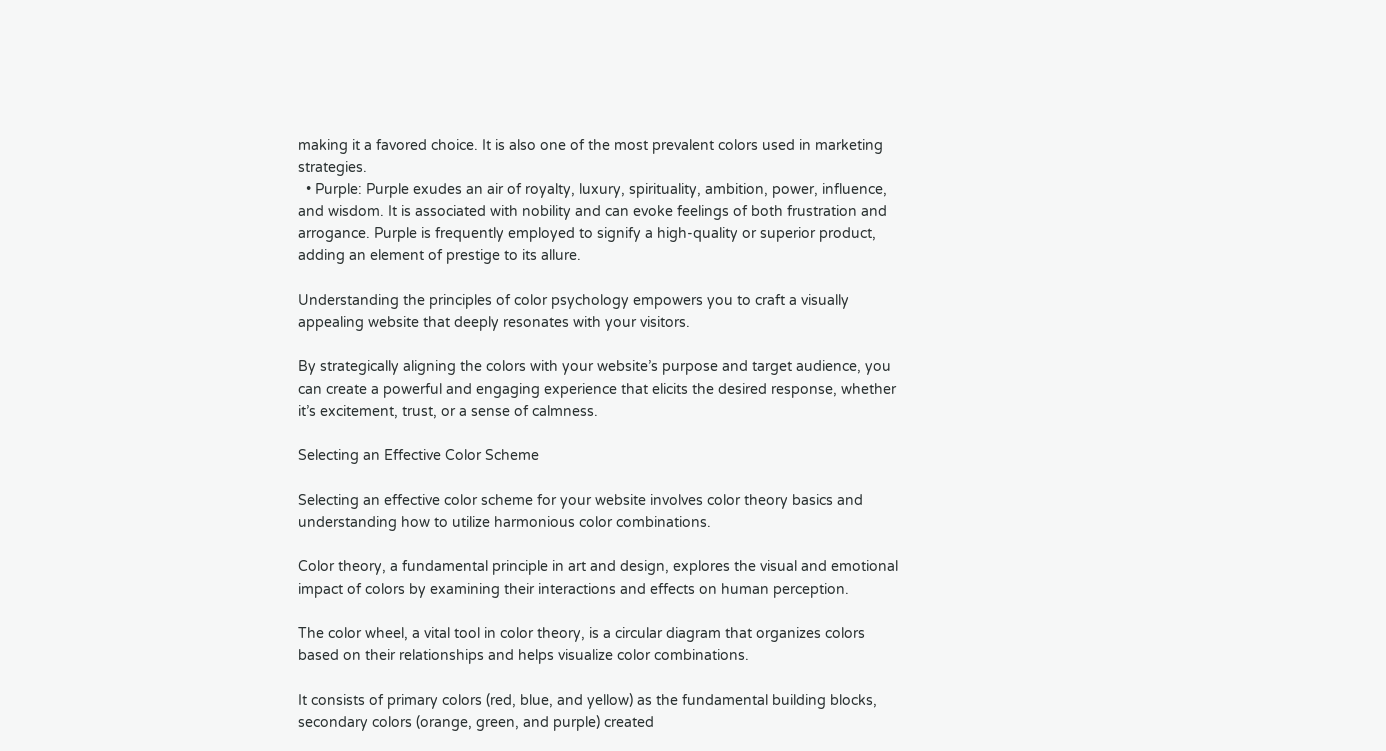making it a favored choice. It is also one of the most prevalent colors used in marketing strategies.
  • Purple: Purple exudes an air of royalty, luxury, spirituality, ambition, power, influence, and wisdom. It is associated with nobility and can evoke feelings of both frustration and arrogance. Purple is frequently employed to signify a high-quality or superior product, adding an element of prestige to its allure.

Understanding the principles of color psychology empowers you to craft a visually appealing website that deeply resonates with your visitors.

By strategically aligning the colors with your website’s purpose and target audience, you can create a powerful and engaging experience that elicits the desired response, whether it’s excitement, trust, or a sense of calmness.

Selecting an Effective Color Scheme

Selecting an effective color scheme for your website involves color theory basics and understanding how to utilize harmonious color combinations.

Color theory, a fundamental principle in art and design, explores the visual and emotional impact of colors by examining their interactions and effects on human perception.

The color wheel, a vital tool in color theory, is a circular diagram that organizes colors based on their relationships and helps visualize color combinations.

It consists of primary colors (red, blue, and yellow) as the fundamental building blocks, secondary colors (orange, green, and purple) created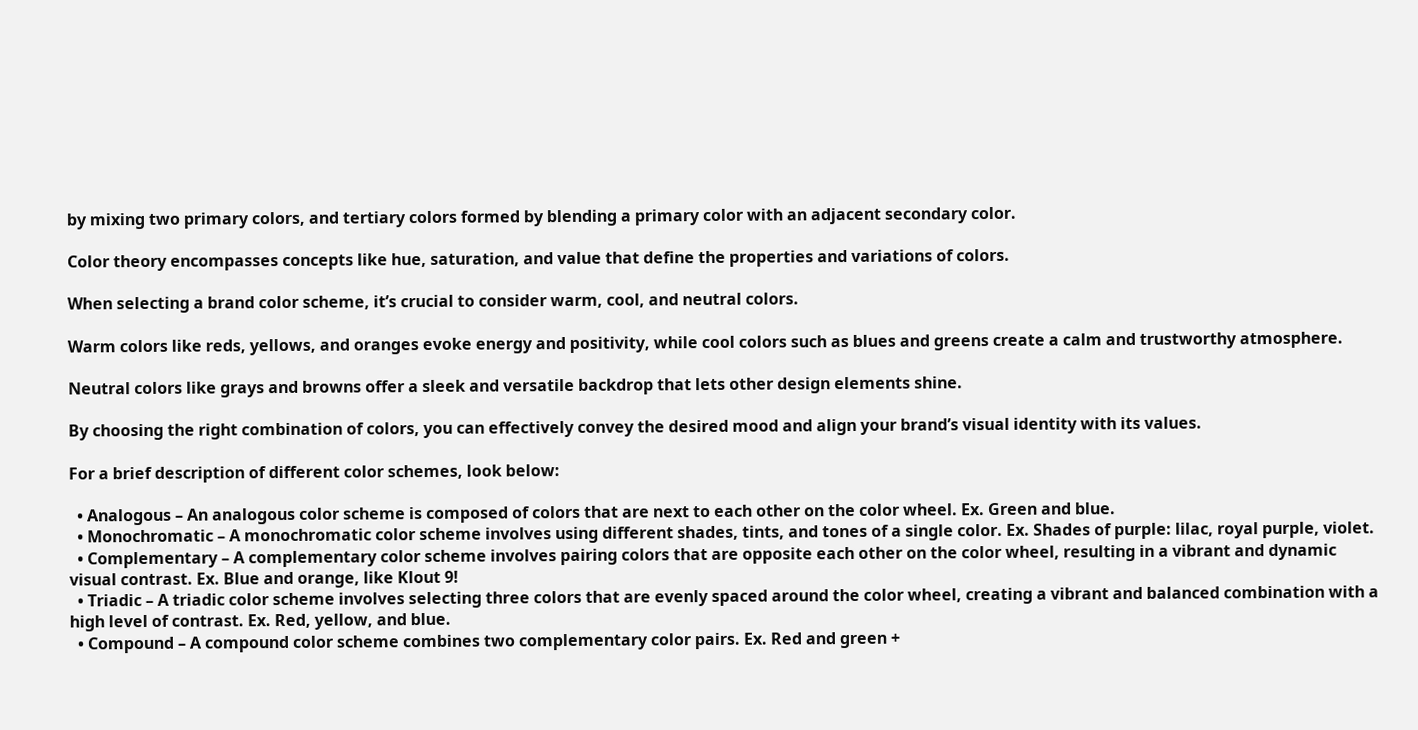by mixing two primary colors, and tertiary colors formed by blending a primary color with an adjacent secondary color.

Color theory encompasses concepts like hue, saturation, and value that define the properties and variations of colors.

When selecting a brand color scheme, it’s crucial to consider warm, cool, and neutral colors.

Warm colors like reds, yellows, and oranges evoke energy and positivity, while cool colors such as blues and greens create a calm and trustworthy atmosphere.

Neutral colors like grays and browns offer a sleek and versatile backdrop that lets other design elements shine.

By choosing the right combination of colors, you can effectively convey the desired mood and align your brand’s visual identity with its values.

For a brief description of different color schemes, look below:

  • Analogous – An analogous color scheme is composed of colors that are next to each other on the color wheel. Ex. Green and blue.
  • Monochromatic – A monochromatic color scheme involves using different shades, tints, and tones of a single color. Ex. Shades of purple: lilac, royal purple, violet.
  • Complementary – A complementary color scheme involves pairing colors that are opposite each other on the color wheel, resulting in a vibrant and dynamic visual contrast. Ex. Blue and orange, like Klout 9!
  • Triadic – A triadic color scheme involves selecting three colors that are evenly spaced around the color wheel, creating a vibrant and balanced combination with a high level of contrast. Ex. Red, yellow, and blue.
  • Compound – A compound color scheme combines two complementary color pairs. Ex. Red and green +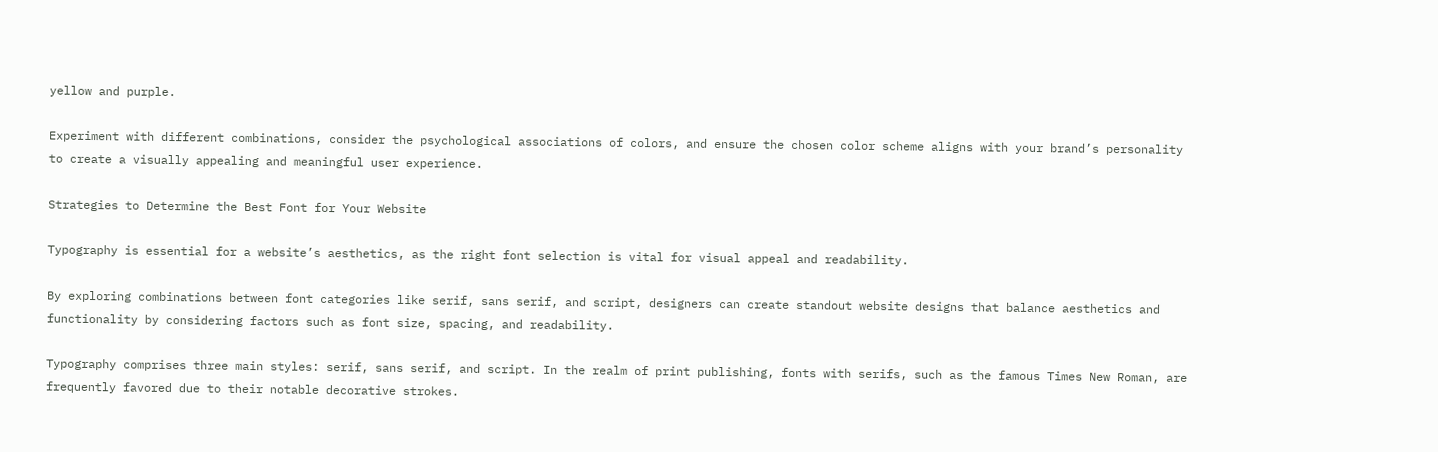yellow and purple.

Experiment with different combinations, consider the psychological associations of colors, and ensure the chosen color scheme aligns with your brand’s personality to create a visually appealing and meaningful user experience.

Strategies to Determine the Best Font for Your Website

Typography is essential for a website’s aesthetics, as the right font selection is vital for visual appeal and readability.

By exploring combinations between font categories like serif, sans serif, and script, designers can create standout website designs that balance aesthetics and functionality by considering factors such as font size, spacing, and readability.

Typography comprises three main styles: serif, sans serif, and script. In the realm of print publishing, fonts with serifs, such as the famous Times New Roman, are frequently favored due to their notable decorative strokes.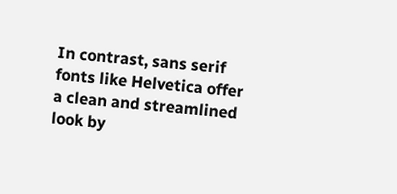In contrast, sans serif fonts like Helvetica offer a clean and streamlined look by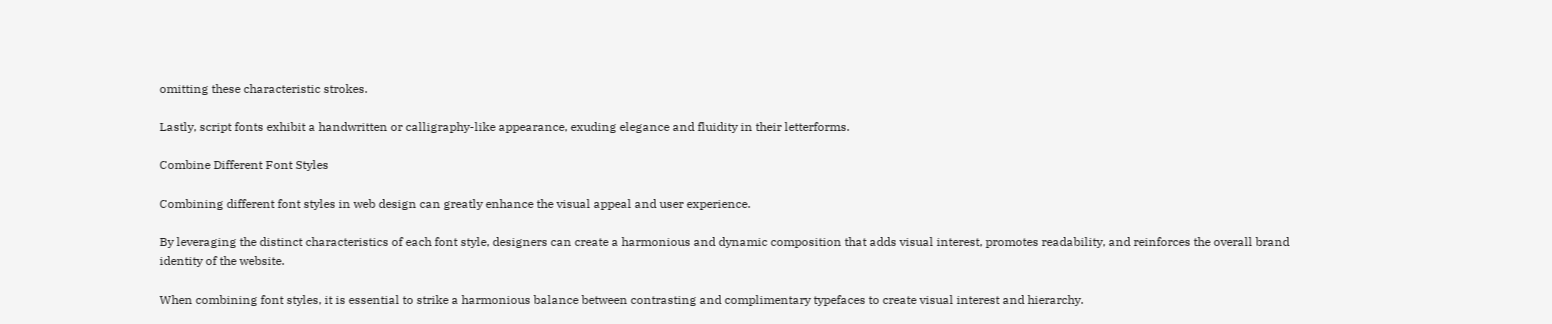omitting these characteristic strokes.

Lastly, script fonts exhibit a handwritten or calligraphy-like appearance, exuding elegance and fluidity in their letterforms.

Combine Different Font Styles

Combining different font styles in web design can greatly enhance the visual appeal and user experience.

By leveraging the distinct characteristics of each font style, designers can create a harmonious and dynamic composition that adds visual interest, promotes readability, and reinforces the overall brand identity of the website.

When combining font styles, it is essential to strike a harmonious balance between contrasting and complimentary typefaces to create visual interest and hierarchy.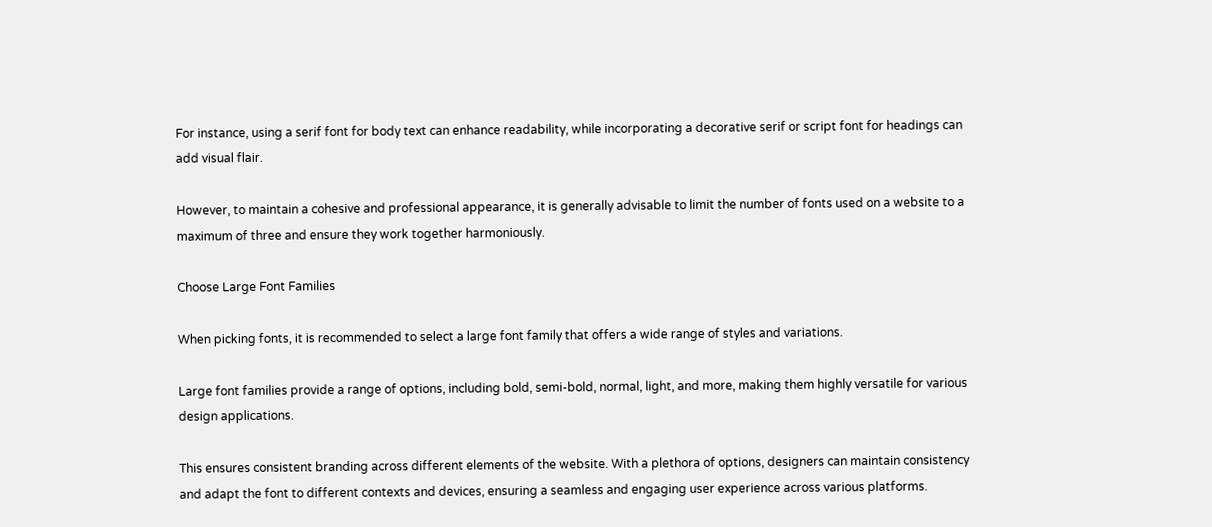For instance, using a serif font for body text can enhance readability, while incorporating a decorative serif or script font for headings can add visual flair.

However, to maintain a cohesive and professional appearance, it is generally advisable to limit the number of fonts used on a website to a maximum of three and ensure they work together harmoniously.

Choose Large Font Families

When picking fonts, it is recommended to select a large font family that offers a wide range of styles and variations.

Large font families provide a range of options, including bold, semi-bold, normal, light, and more, making them highly versatile for various design applications.

This ensures consistent branding across different elements of the website. With a plethora of options, designers can maintain consistency and adapt the font to different contexts and devices, ensuring a seamless and engaging user experience across various platforms.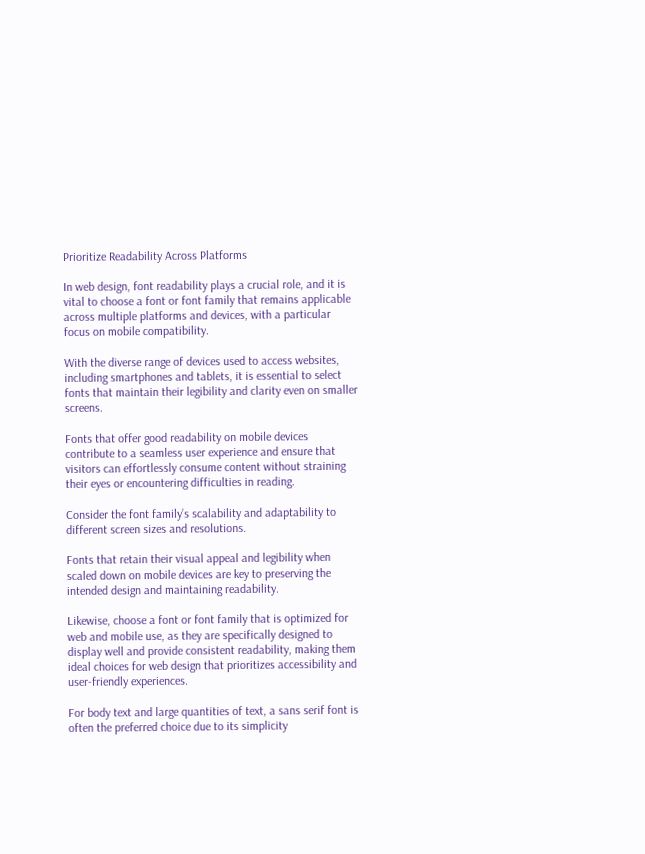Prioritize Readability Across Platforms

In web design, font readability plays a crucial role, and it is vital to choose a font or font family that remains applicable across multiple platforms and devices, with a particular focus on mobile compatibility.

With the diverse range of devices used to access websites, including smartphones and tablets, it is essential to select fonts that maintain their legibility and clarity even on smaller screens.

Fonts that offer good readability on mobile devices contribute to a seamless user experience and ensure that visitors can effortlessly consume content without straining their eyes or encountering difficulties in reading.

Consider the font family’s scalability and adaptability to different screen sizes and resolutions.

Fonts that retain their visual appeal and legibility when scaled down on mobile devices are key to preserving the intended design and maintaining readability.

Likewise, choose a font or font family that is optimized for web and mobile use, as they are specifically designed to display well and provide consistent readability, making them ideal choices for web design that prioritizes accessibility and user-friendly experiences.

For body text and large quantities of text, a sans serif font is often the preferred choice due to its simplicity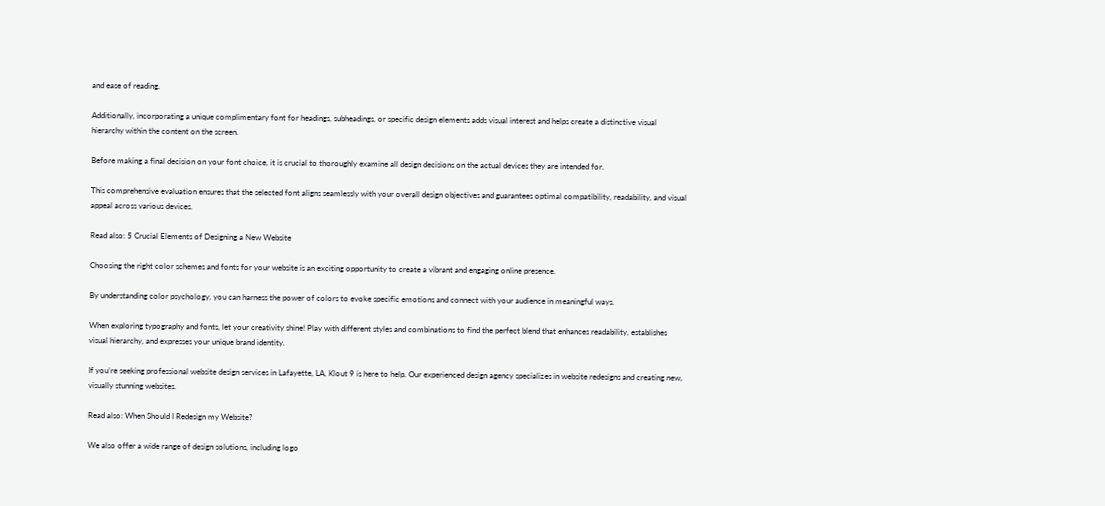and ease of reading.

Additionally, incorporating a unique complimentary font for headings, subheadings, or specific design elements adds visual interest and helps create a distinctive visual hierarchy within the content on the screen.

Before making a final decision on your font choice, it is crucial to thoroughly examine all design decisions on the actual devices they are intended for.

This comprehensive evaluation ensures that the selected font aligns seamlessly with your overall design objectives and guarantees optimal compatibility, readability, and visual appeal across various devices.

Read also: 5 Crucial Elements of Designing a New Website

Choosing the right color schemes and fonts for your website is an exciting opportunity to create a vibrant and engaging online presence.

By understanding color psychology, you can harness the power of colors to evoke specific emotions and connect with your audience in meaningful ways.

When exploring typography and fonts, let your creativity shine! Play with different styles and combinations to find the perfect blend that enhances readability, establishes visual hierarchy, and expresses your unique brand identity.

If you’re seeking professional website design services in Lafayette, LA, Klout 9 is here to help. Our experienced design agency specializes in website redesigns and creating new, visually stunning websites.

Read also: When Should I Redesign my Website?

We also offer a wide range of design solutions, including logo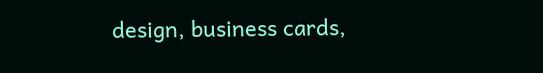design, business cards,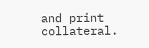and print collateral.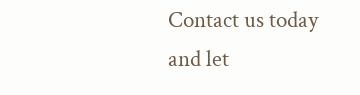Contact us today and let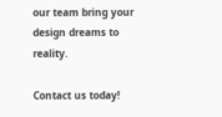our team bring your design dreams to reality.

Contact us today!